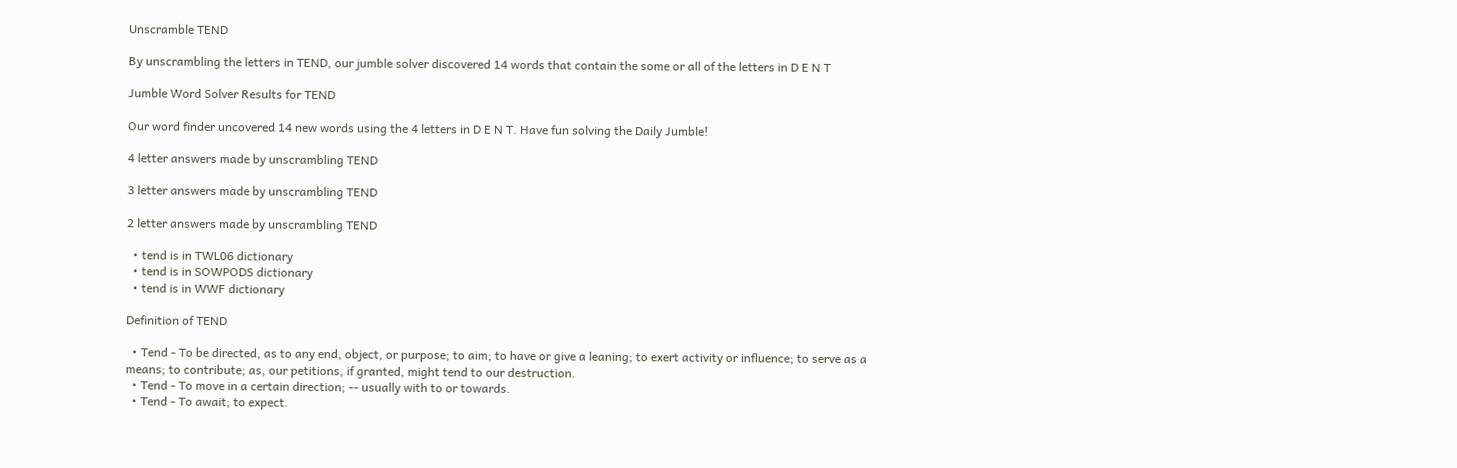Unscramble TEND

By unscrambling the letters in TEND, our jumble solver discovered 14 words that contain the some or all of the letters in D E N T

Jumble Word Solver Results for TEND

Our word finder uncovered 14 new words using the 4 letters in D E N T. Have fun solving the Daily Jumble!

4 letter answers made by unscrambling TEND

3 letter answers made by unscrambling TEND

2 letter answers made by unscrambling TEND

  • tend is in TWL06 dictionary
  • tend is in SOWPODS dictionary
  • tend is in WWF dictionary

Definition of TEND

  • Tend - To be directed, as to any end, object, or purpose; to aim; to have or give a leaning; to exert activity or influence; to serve as a means; to contribute; as, our petitions, if granted, might tend to our destruction.
  • Tend - To move in a certain direction; -- usually with to or towards.
  • Tend - To await; to expect.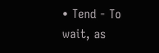• Tend - To wait, as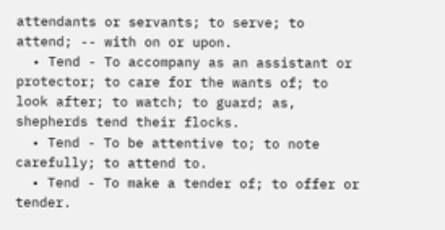attendants or servants; to serve; to attend; -- with on or upon.
  • Tend - To accompany as an assistant or protector; to care for the wants of; to look after; to watch; to guard; as, shepherds tend their flocks.
  • Tend - To be attentive to; to note carefully; to attend to.
  • Tend - To make a tender of; to offer or tender.